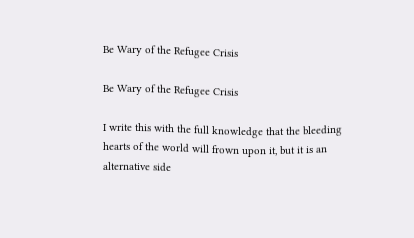Be Wary of the Refugee Crisis

Be Wary of the Refugee Crisis

I write this with the full knowledge that the bleeding hearts of the world will frown upon it, but it is an alternative side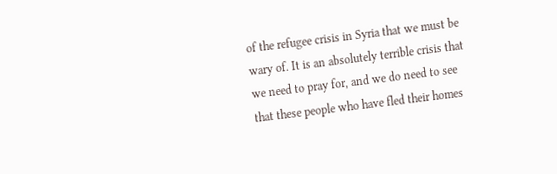of the refugee crisis in Syria that we must be wary of. It is an absolutely terrible crisis that we need to pray for, and we do need to see that these people who have fled their homes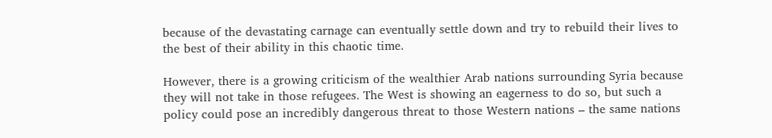because of the devastating carnage can eventually settle down and try to rebuild their lives to the best of their ability in this chaotic time.

However, there is a growing criticism of the wealthier Arab nations surrounding Syria because they will not take in those refugees. The West is showing an eagerness to do so, but such a policy could pose an incredibly dangerous threat to those Western nations – the same nations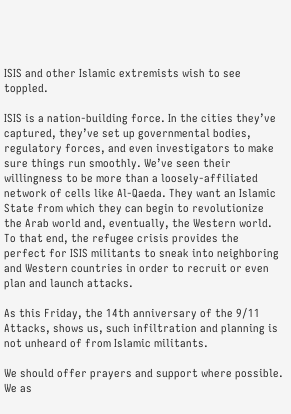ISIS and other Islamic extremists wish to see toppled.

ISIS is a nation-building force. In the cities they’ve captured, they’ve set up governmental bodies, regulatory forces, and even investigators to make sure things run smoothly. We’ve seen their willingness to be more than a loosely-affiliated network of cells like Al-Qaeda. They want an Islamic State from which they can begin to revolutionize the Arab world and, eventually, the Western world. To that end, the refugee crisis provides the perfect for ISIS militants to sneak into neighboring and Western countries in order to recruit or even plan and launch attacks.

As this Friday, the 14th anniversary of the 9/11 Attacks, shows us, such infiltration and planning is not unheard of from Islamic militants.

We should offer prayers and support where possible. We as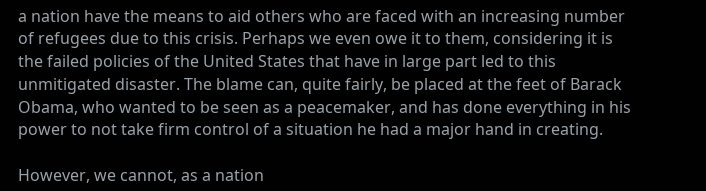a nation have the means to aid others who are faced with an increasing number of refugees due to this crisis. Perhaps we even owe it to them, considering it is the failed policies of the United States that have in large part led to this unmitigated disaster. The blame can, quite fairly, be placed at the feet of Barack Obama, who wanted to be seen as a peacemaker, and has done everything in his power to not take firm control of a situation he had a major hand in creating.

However, we cannot, as a nation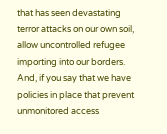that has seen devastating terror attacks on our own soil, allow uncontrolled refugee importing into our borders. And, if you say that we have policies in place that prevent unmonitored access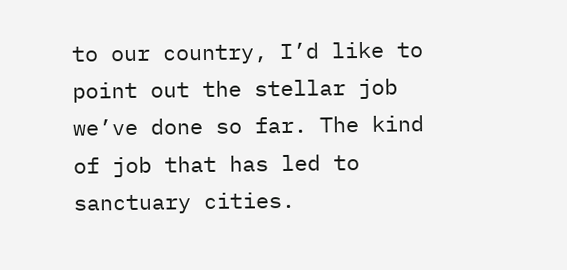to our country, I’d like to point out the stellar job we’ve done so far. The kind of job that has led to sanctuary cities.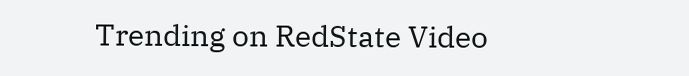Trending on RedState Video